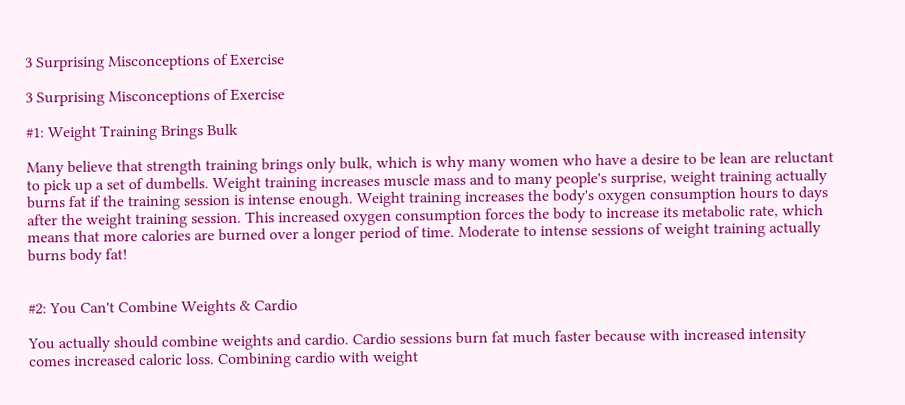3 Surprising Misconceptions of Exercise

3 Surprising Misconceptions of Exercise

#1: Weight Training Brings Bulk

Many believe that strength training brings only bulk, which is why many women who have a desire to be lean are reluctant to pick up a set of dumbells. Weight training increases muscle mass and to many people's surprise, weight training actually burns fat if the training session is intense enough. Weight training increases the body's oxygen consumption hours to days after the weight training session. This increased oxygen consumption forces the body to increase its metabolic rate, which means that more calories are burned over a longer period of time. Moderate to intense sessions of weight training actually burns body fat!


#2: You Can't Combine Weights & Cardio

You actually should combine weights and cardio. Cardio sessions burn fat much faster because with increased intensity comes increased caloric loss. Combining cardio with weight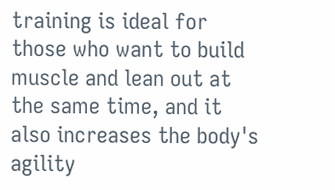training is ideal for those who want to build muscle and lean out at the same time, and it also increases the body's agility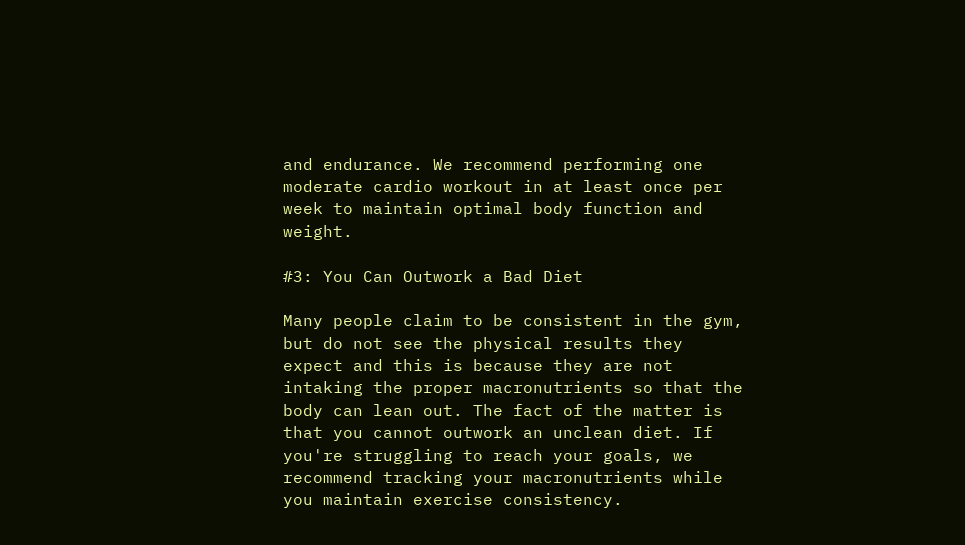and endurance. We recommend performing one moderate cardio workout in at least once per week to maintain optimal body function and weight.

#3: You Can Outwork a Bad Diet

Many people claim to be consistent in the gym, but do not see the physical results they expect and this is because they are not intaking the proper macronutrients so that the body can lean out. The fact of the matter is that you cannot outwork an unclean diet. If you're struggling to reach your goals, we recommend tracking your macronutrients while you maintain exercise consistency.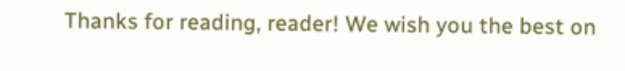Thanks for reading, reader! We wish you the best on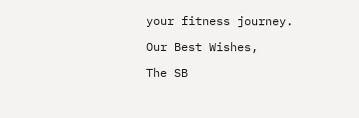your fitness journey.

Our Best Wishes,

The SB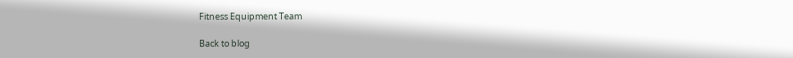Fitness Equipment Team

Back to blog